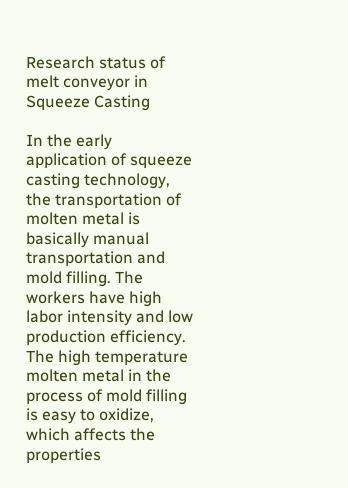Research status of melt conveyor in Squeeze Casting

In the early application of squeeze casting technology, the transportation of molten metal is basically manual transportation and mold filling. The workers have high labor intensity and low production efficiency. The high temperature molten metal in the process of mold filling is easy to oxidize, which affects the properties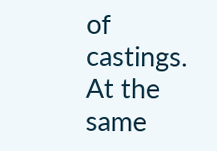of castings. At the same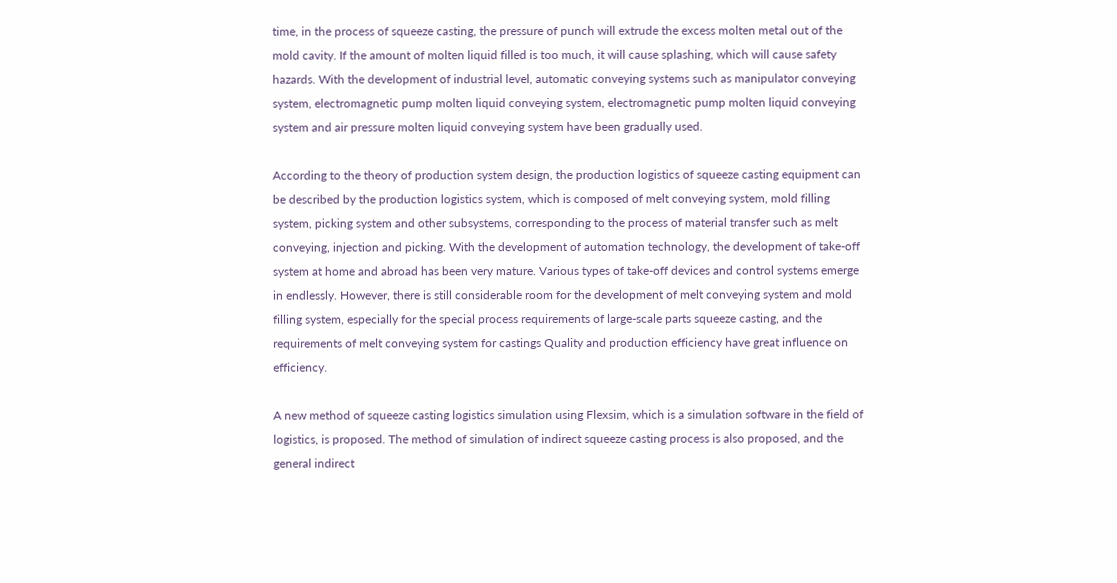time, in the process of squeeze casting, the pressure of punch will extrude the excess molten metal out of the mold cavity. If the amount of molten liquid filled is too much, it will cause splashing, which will cause safety hazards. With the development of industrial level, automatic conveying systems such as manipulator conveying system, electromagnetic pump molten liquid conveying system, electromagnetic pump molten liquid conveying system and air pressure molten liquid conveying system have been gradually used.

According to the theory of production system design, the production logistics of squeeze casting equipment can be described by the production logistics system, which is composed of melt conveying system, mold filling system, picking system and other subsystems, corresponding to the process of material transfer such as melt conveying, injection and picking. With the development of automation technology, the development of take-off system at home and abroad has been very mature. Various types of take-off devices and control systems emerge in endlessly. However, there is still considerable room for the development of melt conveying system and mold filling system, especially for the special process requirements of large-scale parts squeeze casting, and the requirements of melt conveying system for castings Quality and production efficiency have great influence on efficiency.

A new method of squeeze casting logistics simulation using Flexsim, which is a simulation software in the field of logistics, is proposed. The method of simulation of indirect squeeze casting process is also proposed, and the general indirect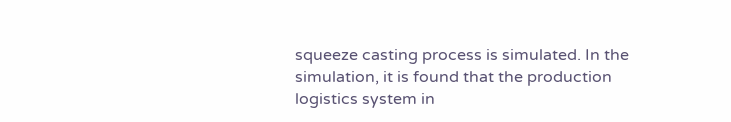squeeze casting process is simulated. In the simulation, it is found that the production logistics system in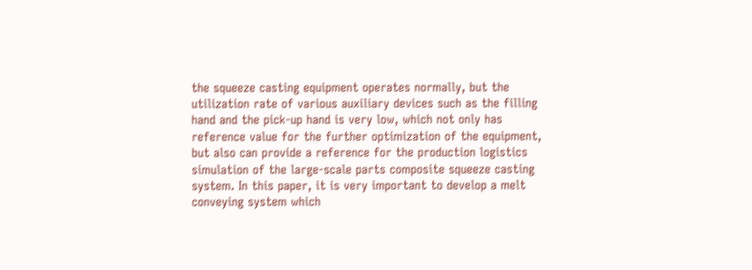the squeeze casting equipment operates normally, but the utilization rate of various auxiliary devices such as the filling hand and the pick-up hand is very low, which not only has reference value for the further optimization of the equipment, but also can provide a reference for the production logistics simulation of the large-scale parts composite squeeze casting system. In this paper, it is very important to develop a melt conveying system which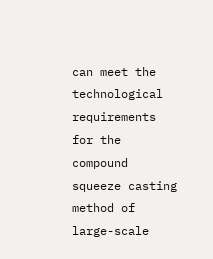can meet the technological requirements for the compound squeeze casting method of large-scale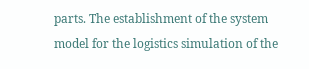parts. The establishment of the system model for the logistics simulation of the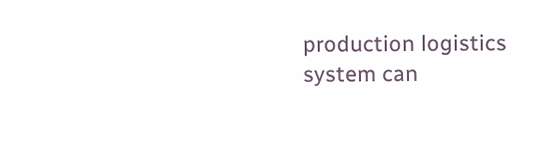production logistics system can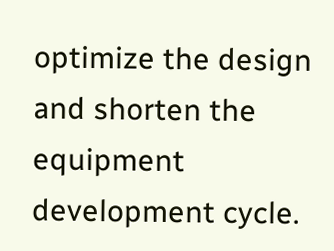optimize the design and shorten the equipment development cycle.